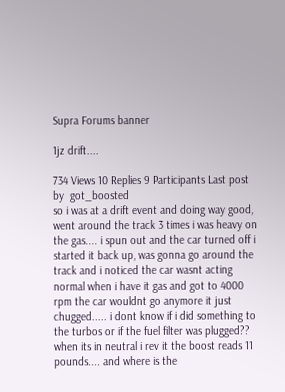Supra Forums banner

1jz drift....

734 Views 10 Replies 9 Participants Last post by  got_boosted
so i was at a drift event and doing way good, went around the track 3 times i was heavy on the gas.... i spun out and the car turned off i started it back up, was gonna go around the track and i noticed the car wasnt acting normal when i have it gas and got to 4000 rpm the car wouldnt go anymore it just chugged..... i dont know if i did something to the turbos or if the fuel filter was plugged?? when its in neutral i rev it the boost reads 11 pounds.... and where is the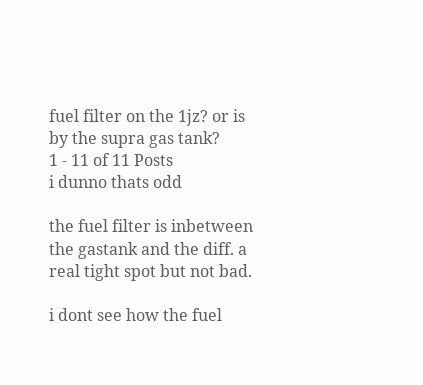fuel filter on the 1jz? or is by the supra gas tank?
1 - 11 of 11 Posts
i dunno thats odd

the fuel filter is inbetween the gastank and the diff. a real tight spot but not bad.

i dont see how the fuel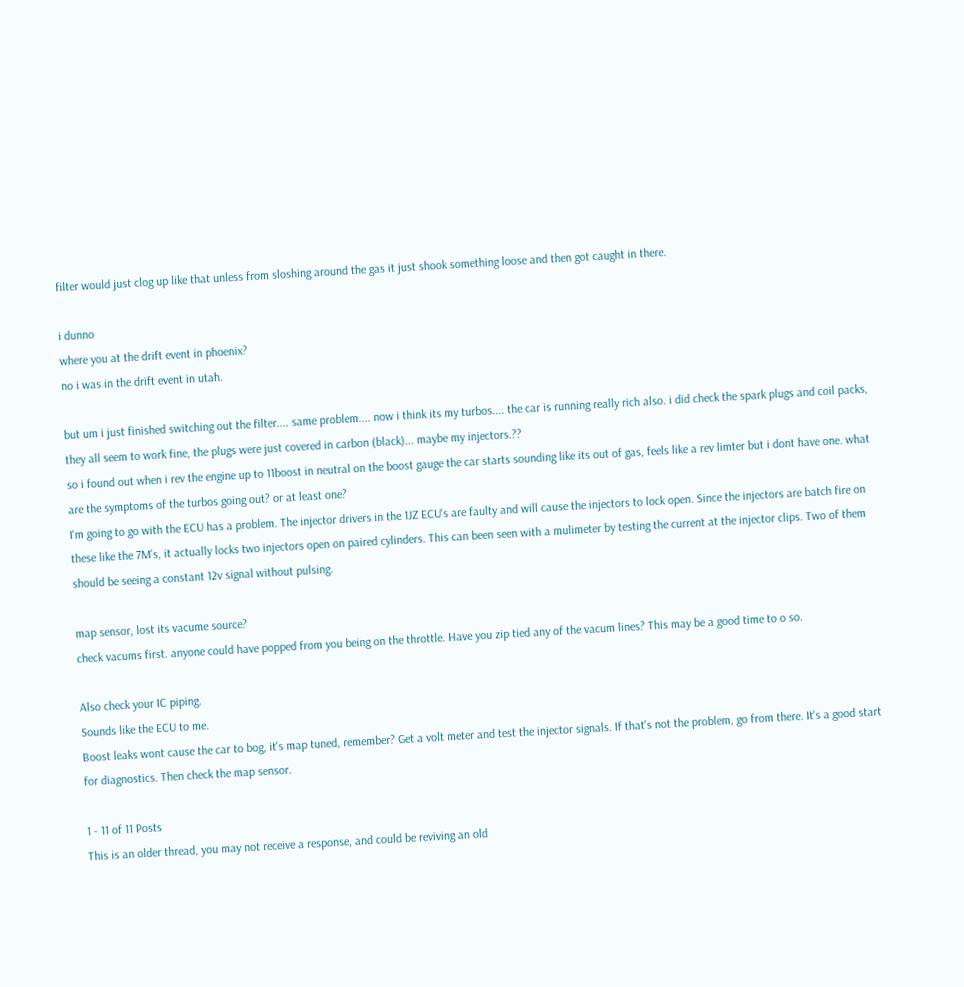filter would just clog up like that unless from sloshing around the gas it just shook something loose and then got caught in there.

i dunno
where you at the drift event in phoenix?
no i was in the drift event in utah.

but um i just finished switching out the filter.... same problem.... now i think its my turbos.... the car is running really rich also. i did check the spark plugs and coil packs, they all seem to work fine, the plugs were just covered in carbon (black)... maybe my injectors.??
so i found out when i rev the engine up to 11boost in neutral on the boost gauge the car starts sounding like its out of gas, feels like a rev limter but i dont have one. what are the symptoms of the turbos going out? or at least one?
I'm going to go with the ECU has a problem. The injector drivers in the 1JZ ECU's are faulty and will cause the injectors to lock open. Since the injectors are batch fire on these like the 7M's, it actually locks two injectors open on paired cylinders. This can been seen with a mulimeter by testing the current at the injector clips. Two of them should be seeing a constant 12v signal without pulsing.

map sensor, lost its vacume source?
check vacums first. anyone could have popped from you being on the throttle. Have you zip tied any of the vacum lines? This may be a good time to o so.

Also check your IC piping.
Sounds like the ECU to me.
Boost leaks wont cause the car to bog, it's map tuned, remember? Get a volt meter and test the injector signals. If that's not the problem, go from there. It's a good start for diagnostics. Then check the map sensor.

1 - 11 of 11 Posts
This is an older thread, you may not receive a response, and could be reviving an old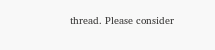thread. Please consider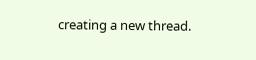creating a new thread.